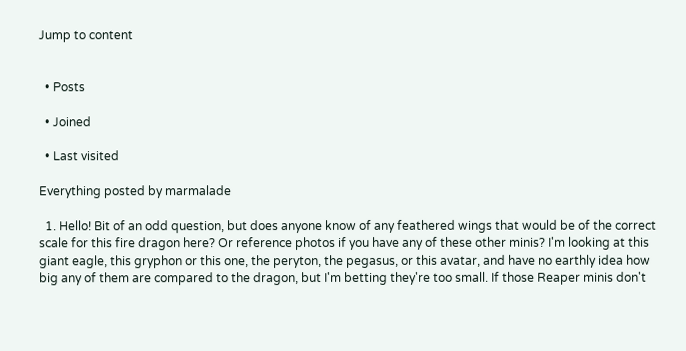Jump to content


  • Posts

  • Joined

  • Last visited

Everything posted by marmalade

  1. Hello! Bit of an odd question, but does anyone know of any feathered wings that would be of the correct scale for this fire dragon here? Or reference photos if you have any of these other minis? I'm looking at this giant eagle, this gryphon or this one, the peryton, the pegasus, or this avatar, and have no earthly idea how big any of them are compared to the dragon, but I'm betting they're too small. If those Reaper minis don't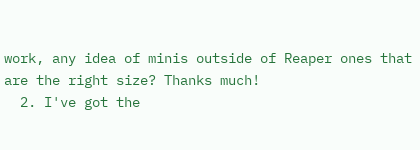work, any idea of minis outside of Reaper ones that are the right size? Thanks much!
  2. I've got the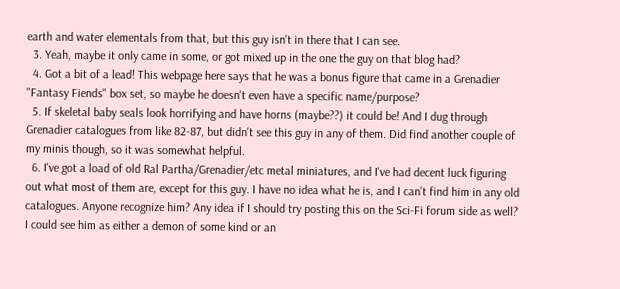earth and water elementals from that, but this guy isn't in there that I can see.
  3. Yeah, maybe it only came in some, or got mixed up in the one the guy on that blog had?
  4. Got a bit of a lead! This webpage here says that he was a bonus figure that came in a Grenadier "Fantasy Fiends" box set, so maybe he doesn't even have a specific name/purpose?
  5. If skeletal baby seals look horrifying and have horns (maybe??) it could be! And I dug through Grenadier catalogues from like 82-87, but didn't see this guy in any of them. Did find another couple of my minis though, so it was somewhat helpful.
  6. I've got a load of old Ral Partha/Grenadier/etc metal miniatures, and I've had decent luck figuring out what most of them are, except for this guy. I have no idea what he is, and I can't find him in any old catalogues. Anyone recognize him? Any idea if I should try posting this on the Sci-Fi forum side as well? I could see him as either a demon of some kind or an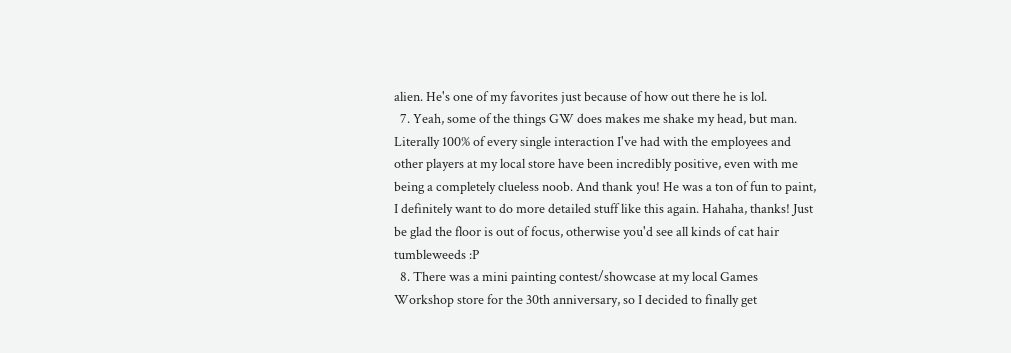alien. He's one of my favorites just because of how out there he is lol.
  7. Yeah, some of the things GW does makes me shake my head, but man. Literally 100% of every single interaction I've had with the employees and other players at my local store have been incredibly positive, even with me being a completely clueless noob. And thank you! He was a ton of fun to paint, I definitely want to do more detailed stuff like this again. Hahaha, thanks! Just be glad the floor is out of focus, otherwise you'd see all kinds of cat hair tumbleweeds :P
  8. There was a mini painting contest/showcase at my local Games Workshop store for the 30th anniversary, so I decided to finally get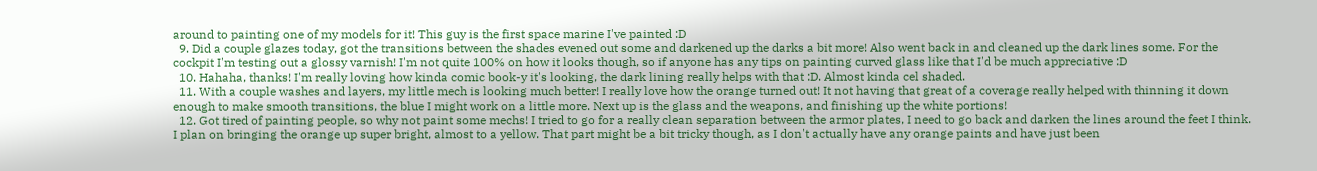around to painting one of my models for it! This guy is the first space marine I've painted :D
  9. Did a couple glazes today, got the transitions between the shades evened out some and darkened up the darks a bit more! Also went back in and cleaned up the dark lines some. For the cockpit I'm testing out a glossy varnish! I'm not quite 100% on how it looks though, so if anyone has any tips on painting curved glass like that I'd be much appreciative :D
  10. Hahaha, thanks! I'm really loving how kinda comic book-y it's looking, the dark lining really helps with that :D. Almost kinda cel shaded.
  11. With a couple washes and layers, my little mech is looking much better! I really love how the orange turned out! It not having that great of a coverage really helped with thinning it down enough to make smooth transitions, the blue I might work on a little more. Next up is the glass and the weapons, and finishing up the white portions!
  12. Got tired of painting people, so why not paint some mechs! I tried to go for a really clean separation between the armor plates, I need to go back and darken the lines around the feet I think. I plan on bringing the orange up super bright, almost to a yellow. That part might be a bit tricky though, as I don't actually have any orange paints and have just been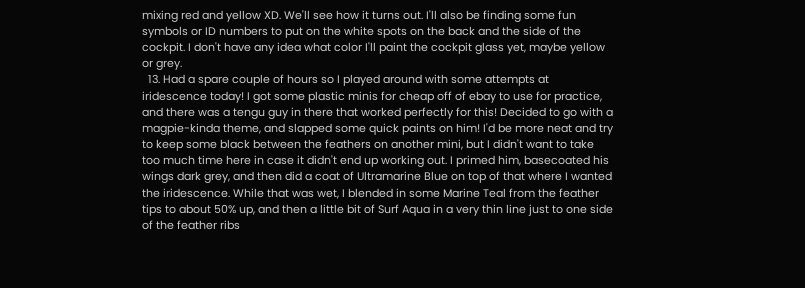mixing red and yellow XD. We'll see how it turns out. I'll also be finding some fun symbols or ID numbers to put on the white spots on the back and the side of the cockpit. I don't have any idea what color I'll paint the cockpit glass yet, maybe yellow or grey.
  13. Had a spare couple of hours so I played around with some attempts at iridescence today! I got some plastic minis for cheap off of ebay to use for practice, and there was a tengu guy in there that worked perfectly for this! Decided to go with a magpie-kinda theme, and slapped some quick paints on him! I'd be more neat and try to keep some black between the feathers on another mini, but I didn't want to take too much time here in case it didn't end up working out. I primed him, basecoated his wings dark grey, and then did a coat of Ultramarine Blue on top of that where I wanted the iridescence. While that was wet, I blended in some Marine Teal from the feather tips to about 50% up, and then a little bit of Surf Aqua in a very thin line just to one side of the feather ribs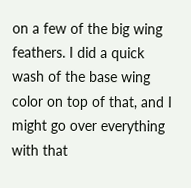on a few of the big wing feathers. I did a quick wash of the base wing color on top of that, and I might go over everything with that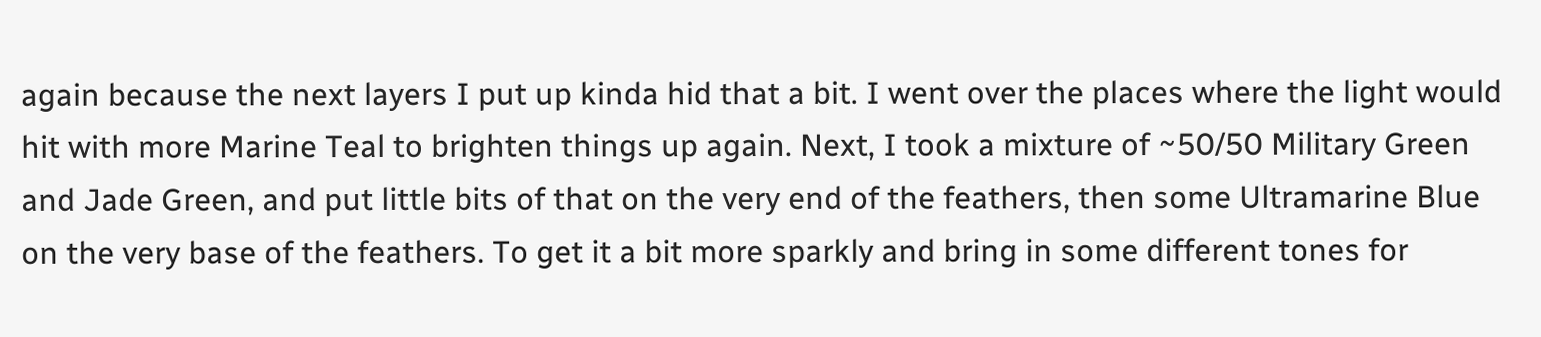again because the next layers I put up kinda hid that a bit. I went over the places where the light would hit with more Marine Teal to brighten things up again. Next, I took a mixture of ~50/50 Military Green and Jade Green, and put little bits of that on the very end of the feathers, then some Ultramarine Blue on the very base of the feathers. To get it a bit more sparkly and bring in some different tones for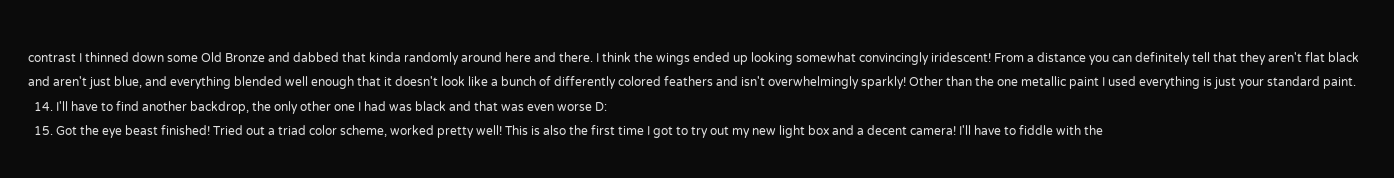contrast I thinned down some Old Bronze and dabbed that kinda randomly around here and there. I think the wings ended up looking somewhat convincingly iridescent! From a distance you can definitely tell that they aren't flat black and aren't just blue, and everything blended well enough that it doesn't look like a bunch of differently colored feathers and isn't overwhelmingly sparkly! Other than the one metallic paint I used everything is just your standard paint.
  14. I'll have to find another backdrop, the only other one I had was black and that was even worse D:
  15. Got the eye beast finished! Tried out a triad color scheme, worked pretty well! This is also the first time I got to try out my new light box and a decent camera! I'll have to fiddle with the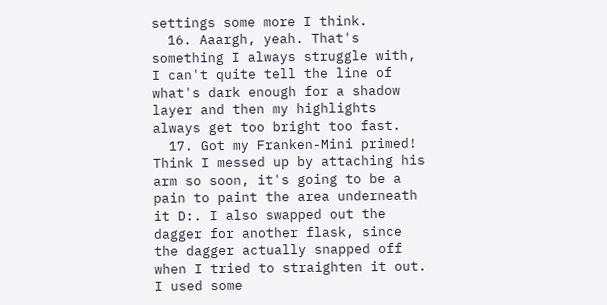settings some more I think.
  16. Aaargh, yeah. That's something I always struggle with, I can't quite tell the line of what's dark enough for a shadow layer and then my highlights always get too bright too fast.
  17. Got my Franken-Mini primed! Think I messed up by attaching his arm so soon, it's going to be a pain to paint the area underneath it D:. I also swapped out the dagger for another flask, since the dagger actually snapped off when I tried to straighten it out. I used some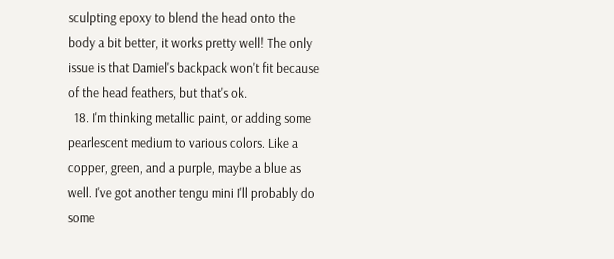sculpting epoxy to blend the head onto the body a bit better, it works pretty well! The only issue is that Damiel's backpack won't fit because of the head feathers, but that's ok.
  18. I'm thinking metallic paint, or adding some pearlescent medium to various colors. Like a copper, green, and a purple, maybe a blue as well. I've got another tengu mini I'll probably do some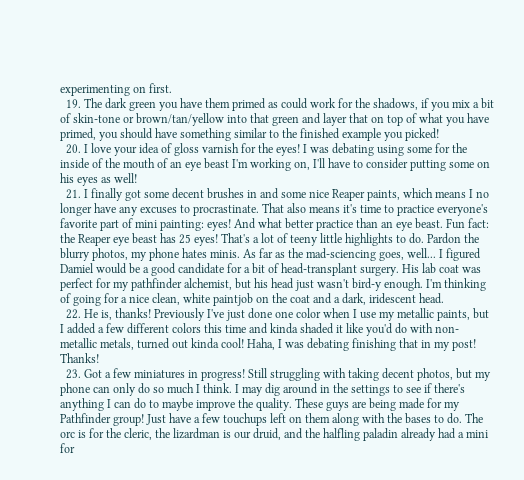experimenting on first.
  19. The dark green you have them primed as could work for the shadows, if you mix a bit of skin-tone or brown/tan/yellow into that green and layer that on top of what you have primed, you should have something similar to the finished example you picked!
  20. I love your idea of gloss varnish for the eyes! I was debating using some for the inside of the mouth of an eye beast I'm working on, I'll have to consider putting some on his eyes as well!
  21. I finally got some decent brushes in and some nice Reaper paints, which means I no longer have any excuses to procrastinate. That also means it's time to practice everyone's favorite part of mini painting: eyes! And what better practice than an eye beast. Fun fact: the Reaper eye beast has 25 eyes! That's a lot of teeny little highlights to do. Pardon the blurry photos, my phone hates minis. As far as the mad-sciencing goes, well... I figured Damiel would be a good candidate for a bit of head-transplant surgery. His lab coat was perfect for my pathfinder alchemist, but his head just wasn't bird-y enough. I'm thinking of going for a nice clean, white paintjob on the coat and a dark, iridescent head.
  22. He is, thanks! Previously I've just done one color when I use my metallic paints, but I added a few different colors this time and kinda shaded it like you'd do with non-metallic metals, turned out kinda cool! Haha, I was debating finishing that in my post! Thanks!
  23. Got a few miniatures in progress! Still struggling with taking decent photos, but my phone can only do so much I think. I may dig around in the settings to see if there's anything I can do to maybe improve the quality. These guys are being made for my Pathfinder group! Just have a few touchups left on them along with the bases to do. The orc is for the cleric, the lizardman is our druid, and the halfling paladin already had a mini for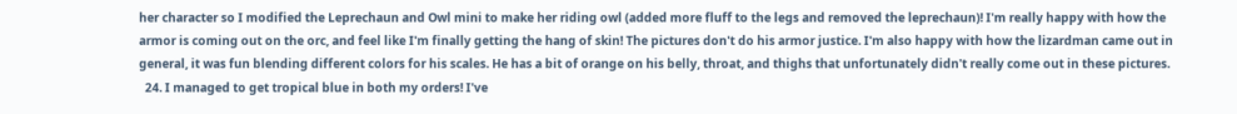her character so I modified the Leprechaun and Owl mini to make her riding owl (added more fluff to the legs and removed the leprechaun)! I'm really happy with how the armor is coming out on the orc, and feel like I'm finally getting the hang of skin! The pictures don't do his armor justice. I'm also happy with how the lizardman came out in general, it was fun blending different colors for his scales. He has a bit of orange on his belly, throat, and thighs that unfortunately didn't really come out in these pictures.
  24. I managed to get tropical blue in both my orders! I've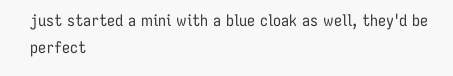just started a mini with a blue cloak as well, they'd be perfect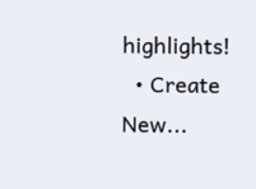highlights!
  • Create New...